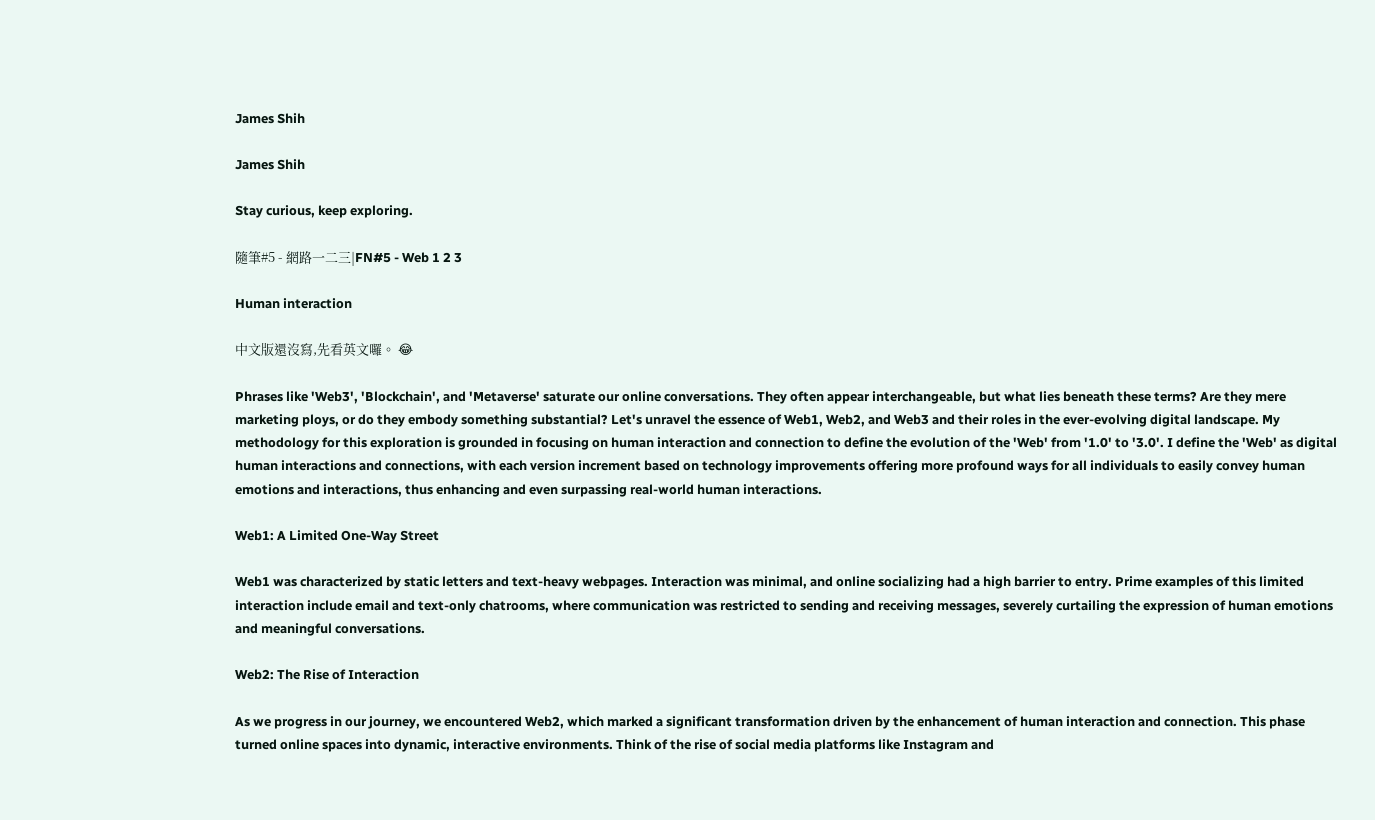James Shih

James Shih

Stay curious, keep exploring.

隨筆#5 - 網路一二三|FN#5 - Web 1 2 3

Human interaction

中文版還沒寫,先看英文囉。 😂

Phrases like 'Web3', 'Blockchain', and 'Metaverse' saturate our online conversations. They often appear interchangeable, but what lies beneath these terms? Are they mere marketing ploys, or do they embody something substantial? Let's unravel the essence of Web1, Web2, and Web3 and their roles in the ever-evolving digital landscape. My methodology for this exploration is grounded in focusing on human interaction and connection to define the evolution of the 'Web' from '1.0' to '3.0'. I define the 'Web' as digital human interactions and connections, with each version increment based on technology improvements offering more profound ways for all individuals to easily convey human emotions and interactions, thus enhancing and even surpassing real-world human interactions.

Web1: A Limited One-Way Street

Web1 was characterized by static letters and text-heavy webpages. Interaction was minimal, and online socializing had a high barrier to entry. Prime examples of this limited interaction include email and text-only chatrooms, where communication was restricted to sending and receiving messages, severely curtailing the expression of human emotions and meaningful conversations.

Web2: The Rise of Interaction

As we progress in our journey, we encountered Web2, which marked a significant transformation driven by the enhancement of human interaction and connection. This phase turned online spaces into dynamic, interactive environments. Think of the rise of social media platforms like Instagram and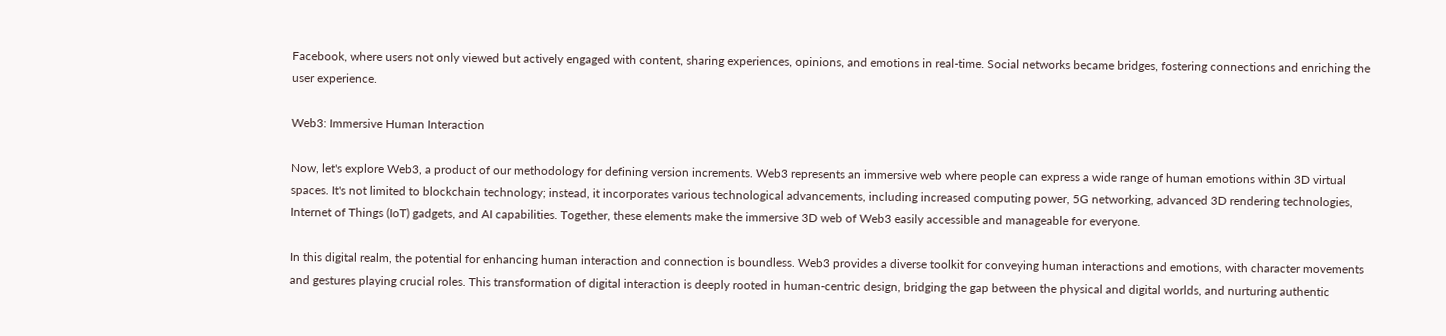Facebook, where users not only viewed but actively engaged with content, sharing experiences, opinions, and emotions in real-time. Social networks became bridges, fostering connections and enriching the user experience.

Web3: Immersive Human Interaction

Now, let's explore Web3, a product of our methodology for defining version increments. Web3 represents an immersive web where people can express a wide range of human emotions within 3D virtual spaces. It's not limited to blockchain technology; instead, it incorporates various technological advancements, including increased computing power, 5G networking, advanced 3D rendering technologies, Internet of Things (IoT) gadgets, and AI capabilities. Together, these elements make the immersive 3D web of Web3 easily accessible and manageable for everyone.

In this digital realm, the potential for enhancing human interaction and connection is boundless. Web3 provides a diverse toolkit for conveying human interactions and emotions, with character movements and gestures playing crucial roles. This transformation of digital interaction is deeply rooted in human-centric design, bridging the gap between the physical and digital worlds, and nurturing authentic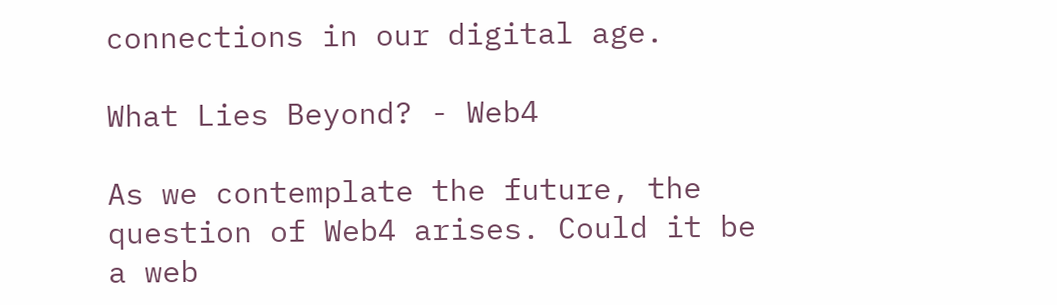connections in our digital age.

What Lies Beyond? - Web4

As we contemplate the future, the question of Web4 arises. Could it be a web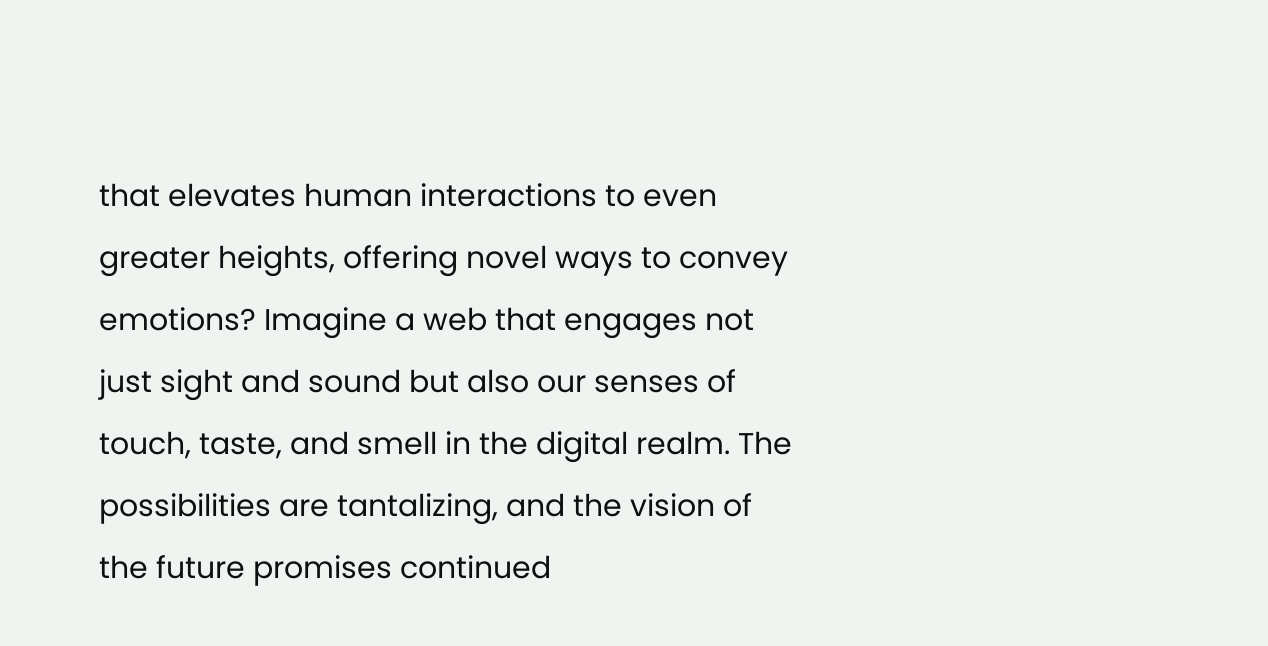that elevates human interactions to even greater heights, offering novel ways to convey emotions? Imagine a web that engages not just sight and sound but also our senses of touch, taste, and smell in the digital realm. The possibilities are tantalizing, and the vision of the future promises continued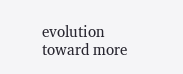evolution toward more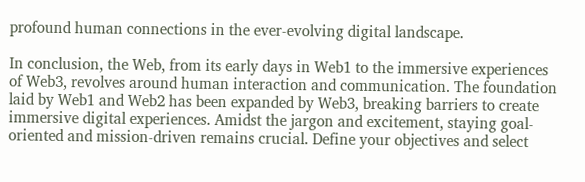profound human connections in the ever-evolving digital landscape.

In conclusion, the Web, from its early days in Web1 to the immersive experiences of Web3, revolves around human interaction and communication. The foundation laid by Web1 and Web2 has been expanded by Web3, breaking barriers to create immersive digital experiences. Amidst the jargon and excitement, staying goal-oriented and mission-driven remains crucial. Define your objectives and select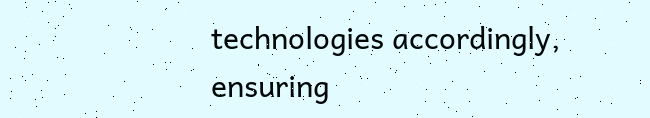technologies accordingly, ensuring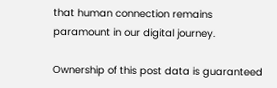that human connection remains paramount in our digital journey.

Ownership of this post data is guaranteed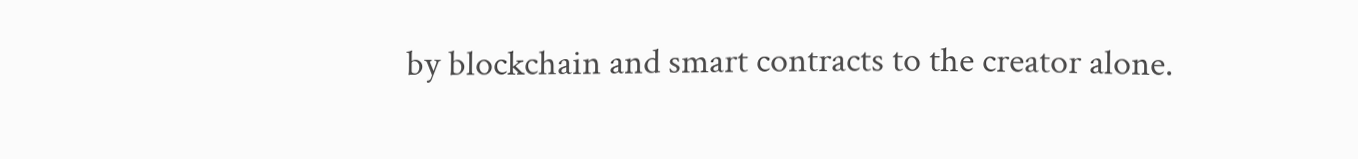by blockchain and smart contracts to the creator alone.